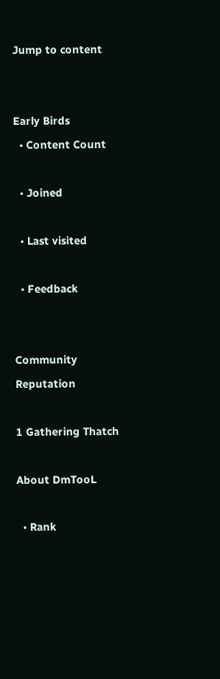Jump to content


Early Birds
  • Content Count

  • Joined

  • Last visited

  • Feedback


Community Reputation

1 Gathering Thatch

About DmTooL

  • Rank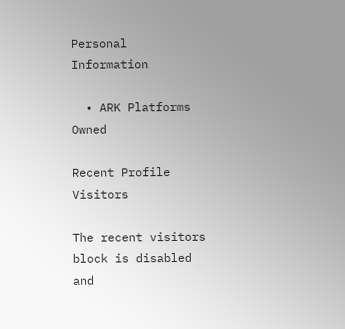Personal Information

  • ARK Platforms Owned

Recent Profile Visitors

The recent visitors block is disabled and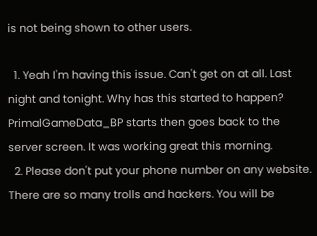is not being shown to other users.

  1. Yeah I'm having this issue. Can't get on at all. Last night and tonight. Why has this started to happen? PrimalGameData_BP starts then goes back to the server screen. It was working great this morning.
  2. Please don't put your phone number on any website. There are so many trolls and hackers. You will be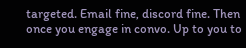targeted. Email fine, discord fine. Then once you engage in convo. Up to you to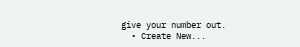give your number out.
  • Create New...